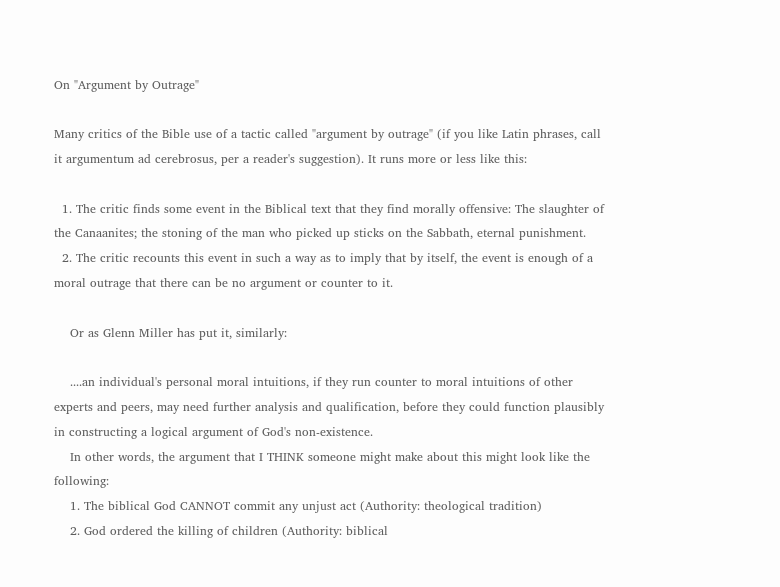On "Argument by Outrage"

Many critics of the Bible use of a tactic called "argument by outrage" (if you like Latin phrases, call it argumentum ad cerebrosus, per a reader's suggestion). It runs more or less like this:

  1. The critic finds some event in the Biblical text that they find morally offensive: The slaughter of the Canaanites; the stoning of the man who picked up sticks on the Sabbath, eternal punishment.
  2. The critic recounts this event in such a way as to imply that by itself, the event is enough of a moral outrage that there can be no argument or counter to it.

    Or as Glenn Miller has put it, similarly:

    ....an individual's personal moral intuitions, if they run counter to moral intuitions of other experts and peers, may need further analysis and qualification, before they could function plausibly in constructing a logical argument of God's non-existence.
    In other words, the argument that I THINK someone might make about this might look like the following:
    1. The biblical God CANNOT commit any unjust act (Authority: theological tradition)
    2. God ordered the killing of children (Authority: biblical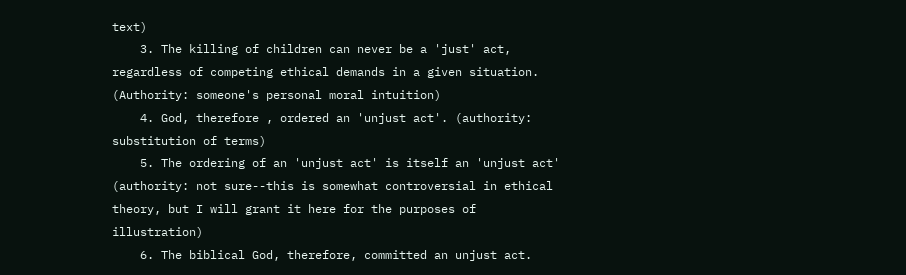text)
    3. The killing of children can never be a 'just' act, regardless of competing ethical demands in a given situation. (Authority: someone's personal moral intuition)
    4. God, therefore , ordered an 'unjust act'. (authority: substitution of terms)
    5. The ordering of an 'unjust act' is itself an 'unjust act' (authority: not sure--this is somewhat controversial in ethical theory, but I will grant it here for the purposes of illustration)
    6. The biblical God, therefore, committed an unjust act.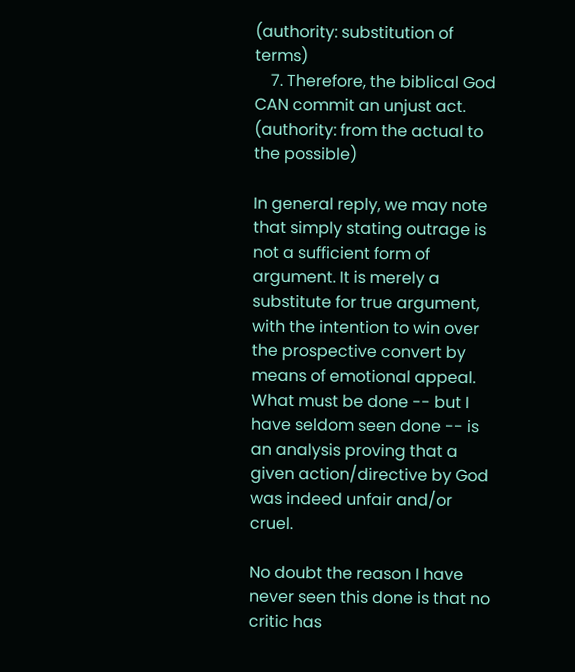(authority: substitution of terms)
    7. Therefore, the biblical God CAN commit an unjust act. (authority: from the actual to the possible)

In general reply, we may note that simply stating outrage is not a sufficient form of argument. It is merely a substitute for true argument, with the intention to win over the prospective convert by means of emotional appeal. What must be done -- but I have seldom seen done -- is an analysis proving that a given action/directive by God was indeed unfair and/or cruel.

No doubt the reason I have never seen this done is that no critic has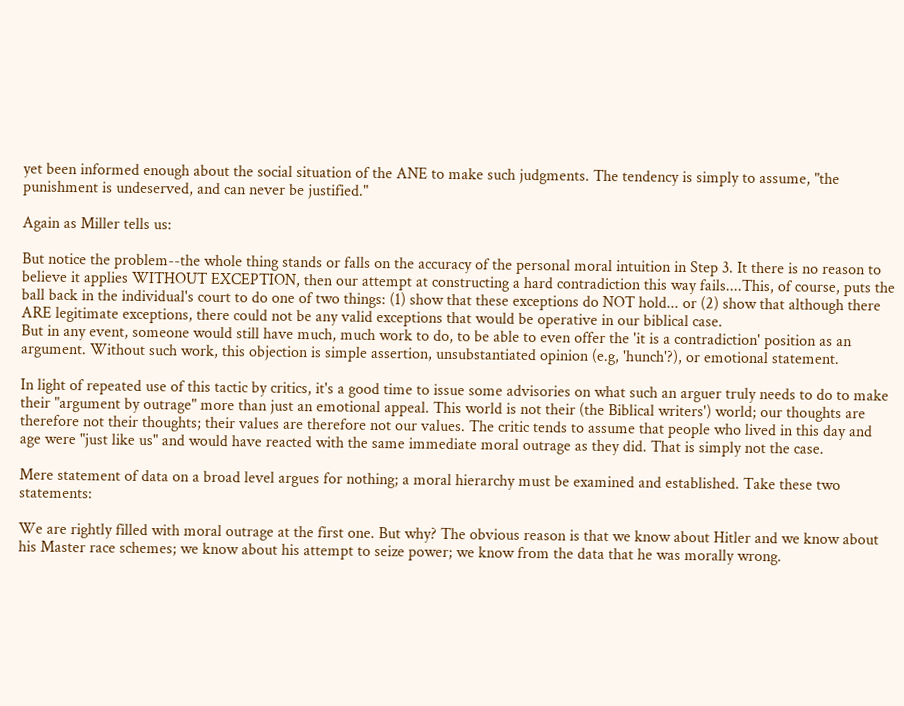yet been informed enough about the social situation of the ANE to make such judgments. The tendency is simply to assume, "the punishment is undeserved, and can never be justified."

Again as Miller tells us:

But notice the problem--the whole thing stands or falls on the accuracy of the personal moral intuition in Step 3. It there is no reason to believe it applies WITHOUT EXCEPTION, then our attempt at constructing a hard contradiction this way fails....This, of course, puts the ball back in the individual's court to do one of two things: (1) show that these exceptions do NOT hold... or (2) show that although there ARE legitimate exceptions, there could not be any valid exceptions that would be operative in our biblical case.
But in any event, someone would still have much, much work to do, to be able to even offer the 'it is a contradiction' position as an argument. Without such work, this objection is simple assertion, unsubstantiated opinion (e.g, 'hunch'?), or emotional statement.

In light of repeated use of this tactic by critics, it's a good time to issue some advisories on what such an arguer truly needs to do to make their "argument by outrage" more than just an emotional appeal. This world is not their (the Biblical writers') world; our thoughts are therefore not their thoughts; their values are therefore not our values. The critic tends to assume that people who lived in this day and age were "just like us" and would have reacted with the same immediate moral outrage as they did. That is simply not the case.

Mere statement of data on a broad level argues for nothing; a moral hierarchy must be examined and established. Take these two statements:

We are rightly filled with moral outrage at the first one. But why? The obvious reason is that we know about Hitler and we know about his Master race schemes; we know about his attempt to seize power; we know from the data that he was morally wrong.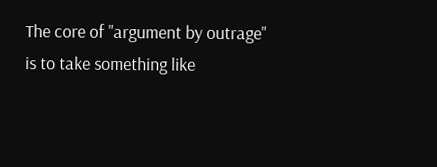The core of "argument by outrage" is to take something like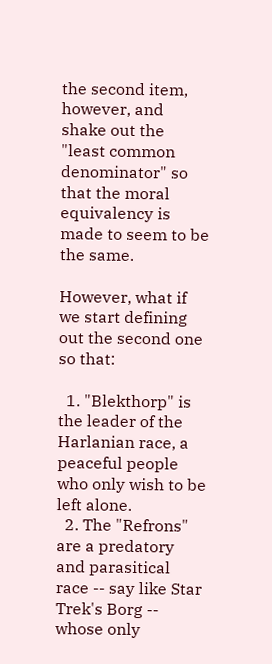the second item, however, and shake out the "least common denominator" so that the moral equivalency is made to seem to be the same.

However, what if we start defining out the second one so that:

  1. "Blekthorp" is the leader of the Harlanian race, a peaceful people who only wish to be left alone.
  2. The "Refrons" are a predatory and parasitical race -- say like Star Trek's Borg -- whose only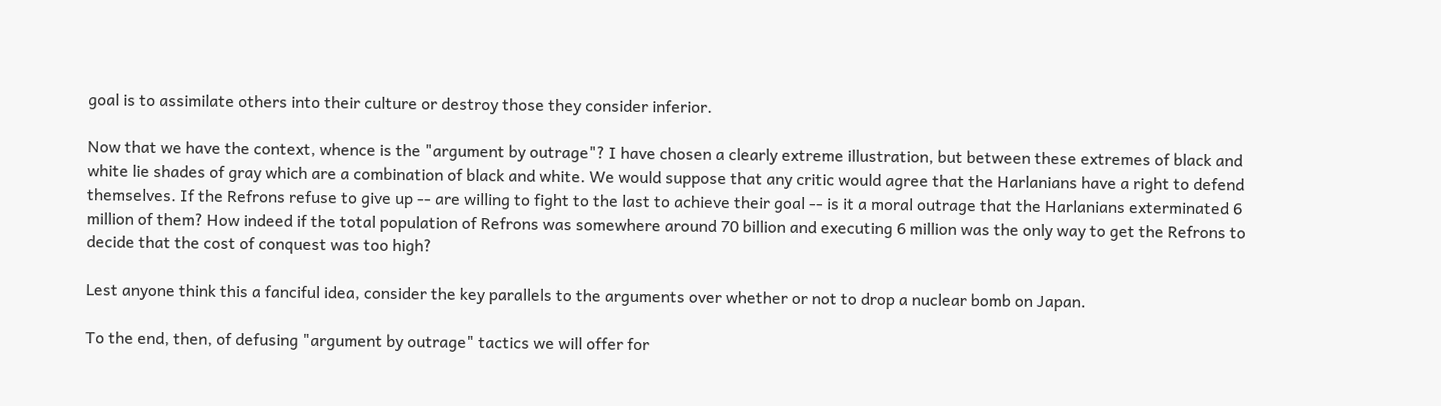goal is to assimilate others into their culture or destroy those they consider inferior.

Now that we have the context, whence is the "argument by outrage"? I have chosen a clearly extreme illustration, but between these extremes of black and white lie shades of gray which are a combination of black and white. We would suppose that any critic would agree that the Harlanians have a right to defend themselves. If the Refrons refuse to give up -- are willing to fight to the last to achieve their goal -- is it a moral outrage that the Harlanians exterminated 6 million of them? How indeed if the total population of Refrons was somewhere around 70 billion and executing 6 million was the only way to get the Refrons to decide that the cost of conquest was too high?

Lest anyone think this a fanciful idea, consider the key parallels to the arguments over whether or not to drop a nuclear bomb on Japan.

To the end, then, of defusing "argument by outrage" tactics we will offer for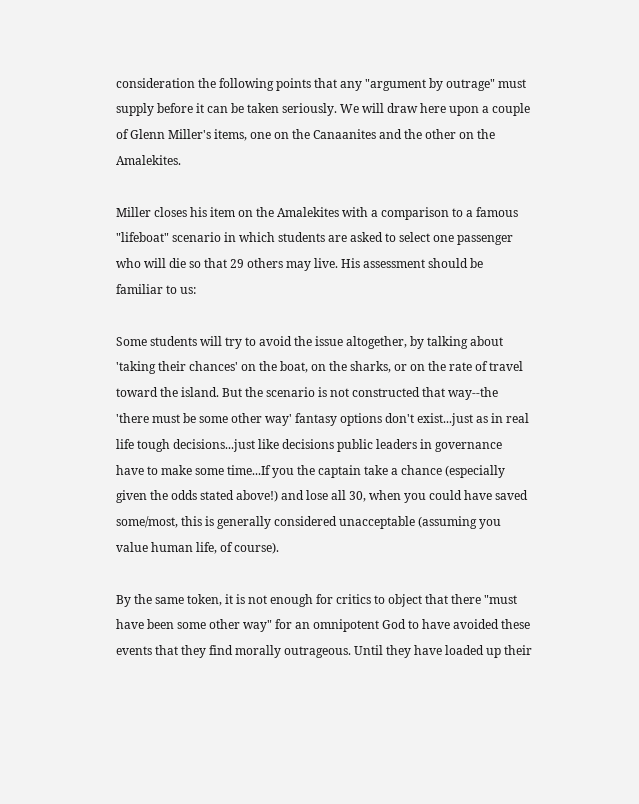consideration the following points that any "argument by outrage" must supply before it can be taken seriously. We will draw here upon a couple of Glenn Miller's items, one on the Canaanites and the other on the Amalekites.

Miller closes his item on the Amalekites with a comparison to a famous "lifeboat" scenario in which students are asked to select one passenger who will die so that 29 others may live. His assessment should be familiar to us:

Some students will try to avoid the issue altogether, by talking about 'taking their chances' on the boat, on the sharks, or on the rate of travel toward the island. But the scenario is not constructed that way--the 'there must be some other way' fantasy options don't exist...just as in real life tough decisions...just like decisions public leaders in governance have to make some time...If you the captain take a chance (especially given the odds stated above!) and lose all 30, when you could have saved some/most, this is generally considered unacceptable (assuming you value human life, of course).

By the same token, it is not enough for critics to object that there "must have been some other way" for an omnipotent God to have avoided these events that they find morally outrageous. Until they have loaded up their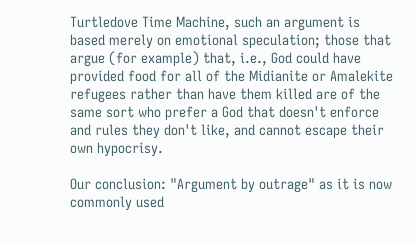Turtledove Time Machine, such an argument is based merely on emotional speculation; those that argue (for example) that, i.e., God could have provided food for all of the Midianite or Amalekite refugees rather than have them killed are of the same sort who prefer a God that doesn't enforce and rules they don't like, and cannot escape their own hypocrisy.

Our conclusion: "Argument by outrage" as it is now commonly used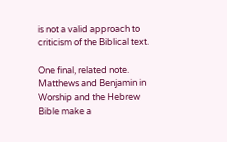is not a valid approach to criticism of the Biblical text.

One final, related note. Matthews and Benjamin in Worship and the Hebrew Bible make a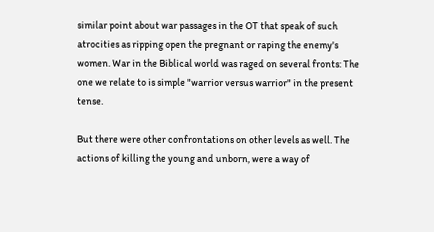similar point about war passages in the OT that speak of such atrocities as ripping open the pregnant or raping the enemy's women. War in the Biblical world was raged on several fronts: The one we relate to is simple "warrior versus warrior" in the present tense.

But there were other confrontations on other levels as well. The actions of killing the young and unborn, were a way of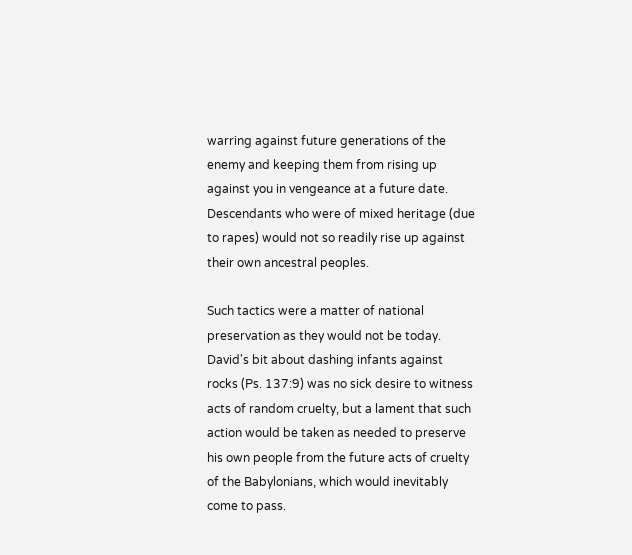warring against future generations of the enemy and keeping them from rising up against you in vengeance at a future date. Descendants who were of mixed heritage (due to rapes) would not so readily rise up against their own ancestral peoples.

Such tactics were a matter of national preservation as they would not be today. David's bit about dashing infants against rocks (Ps. 137:9) was no sick desire to witness acts of random cruelty, but a lament that such action would be taken as needed to preserve his own people from the future acts of cruelty of the Babylonians, which would inevitably come to pass.